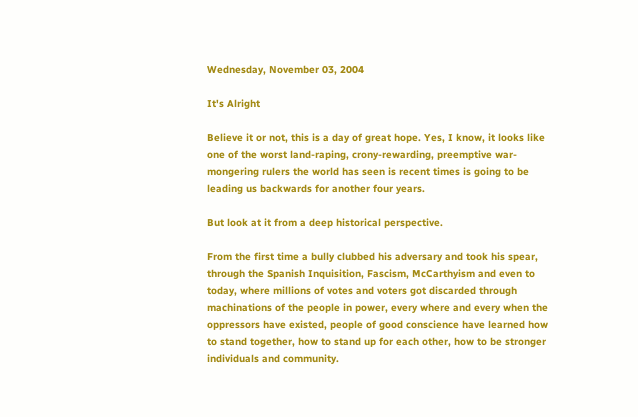Wednesday, November 03, 2004

It's Alright

Believe it or not, this is a day of great hope. Yes, I know, it looks like one of the worst land-raping, crony-rewarding, preemptive war-mongering rulers the world has seen is recent times is going to be leading us backwards for another four years.

But look at it from a deep historical perspective.

From the first time a bully clubbed his adversary and took his spear, through the Spanish Inquisition, Fascism, McCarthyism and even to today, where millions of votes and voters got discarded through machinations of the people in power, every where and every when the oppressors have existed, people of good conscience have learned how to stand together, how to stand up for each other, how to be stronger individuals and community.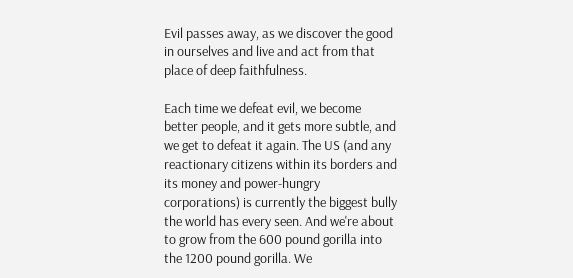Evil passes away, as we discover the good in ourselves and live and act from that place of deep faithfulness.

Each time we defeat evil, we become better people, and it gets more subtle, and we get to defeat it again. The US (and any reactionary citizens within its borders and its money and power-hungry corporations) is currently the biggest bully the world has every seen. And we're about to grow from the 600 pound gorilla into the 1200 pound gorilla. We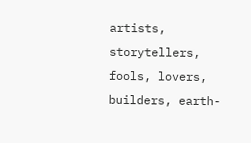artists, storytellers, fools, lovers, builders, earth-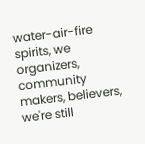water-air-fire spirits, we organizers, community makers, believers, we're still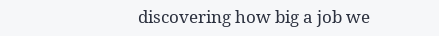discovering how big a job we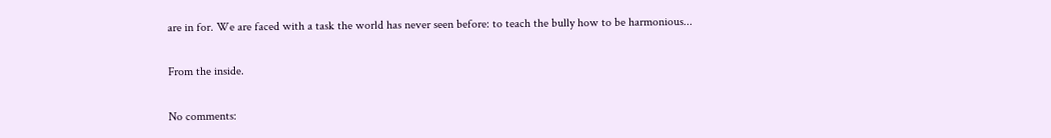are in for. We are faced with a task the world has never seen before: to teach the bully how to be harmonious...

From the inside.

No comments: